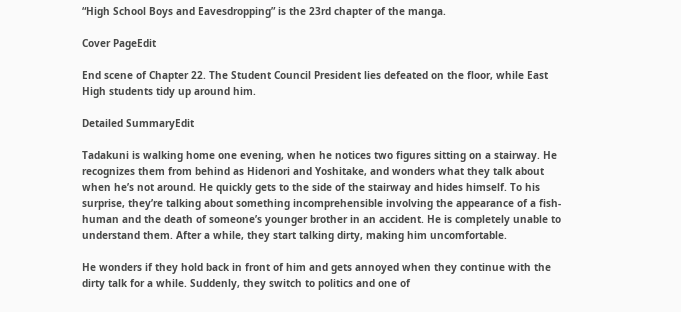“High School Boys and Eavesdropping” is the 23rd chapter of the manga.

Cover PageEdit

End scene of Chapter 22. The Student Council President lies defeated on the floor, while East High students tidy up around him.

Detailed SummaryEdit

Tadakuni is walking home one evening, when he notices two figures sitting on a stairway. He recognizes them from behind as Hidenori and Yoshitake, and wonders what they talk about when he’s not around. He quickly gets to the side of the stairway and hides himself. To his surprise, they’re talking about something incomprehensible involving the appearance of a fish-human and the death of someone’s younger brother in an accident. He is completely unable to understand them. After a while, they start talking dirty, making him uncomfortable.

He wonders if they hold back in front of him and gets annoyed when they continue with the dirty talk for a while. Suddenly, they switch to politics and one of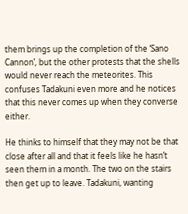them brings up the completion of the ‘Sano Cannon’, but the other protests that the shells would never reach the meteorites. This confuses Tadakuni even more and he notices that this never comes up when they converse either.

He thinks to himself that they may not be that close after all and that it feels like he hasn’t seen them in a month. The two on the stairs then get up to leave. Tadakuni, wanting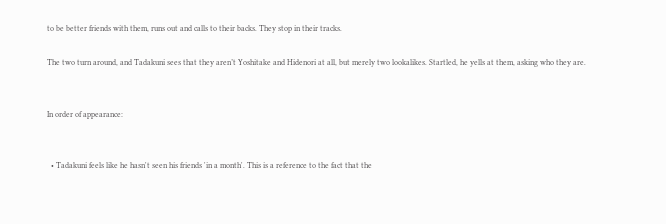to be better friends with them, runs out and calls to their backs. They stop in their tracks.

The two turn around, and Tadakuni sees that they aren’t Yoshitake and Hidenori at all, but merely two lookalikes. Startled, he yells at them, asking who they are.


In order of appearance:


  • Tadakuni feels like he hasn't seen his friends 'in a month'. This is a reference to the fact that the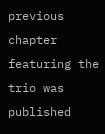previous chapter featuring the trio was published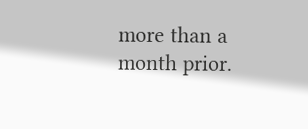more than a month prior.